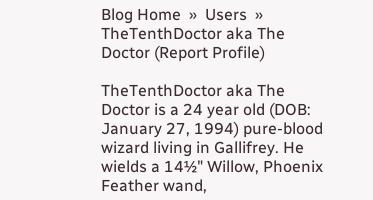Blog Home  »  Users  »  TheTenthDoctor aka The Doctor (Report Profile)

TheTenthDoctor aka The Doctor is a 24 year old (DOB: January 27, 1994) pure-blood wizard living in Gallifrey. He wields a 14½" Willow, Phoenix Feather wand,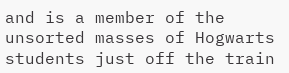and is a member of the unsorted masses of Hogwarts students just off the train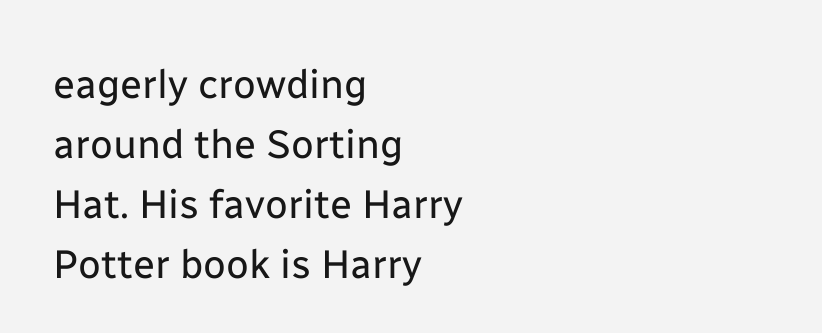eagerly crowding around the Sorting Hat. His favorite Harry Potter book is Harry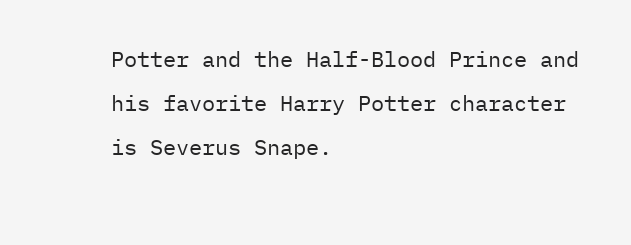Potter and the Half-Blood Prince and his favorite Harry Potter character is Severus Snape.